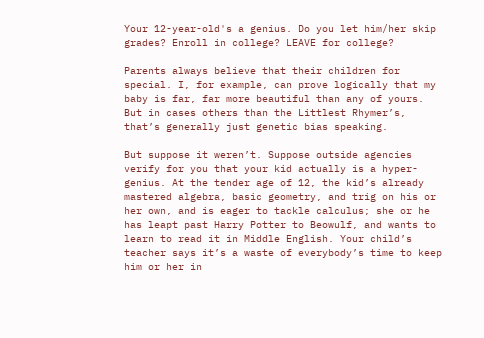Your 12-year-old's a genius. Do you let him/her skip grades? Enroll in college? LEAVE for college?

Parents always believe that their children for special. I, for example, can prove logically that my baby is far, far more beautiful than any of yours. But in cases others than the Littlest Rhymer’s, that’s generally just genetic bias speaking.

But suppose it weren’t. Suppose outside agencies verify for you that your kid actually is a hyper-genius. At the tender age of 12, the kid’s already mastered algebra, basic geometry, and trig on his or her own, and is eager to tackle calculus; she or he has leapt past Harry Potter to Beowulf, and wants to learn to read it in Middle English. Your child’s teacher says it’s a waste of everybody’s time to keep him or her in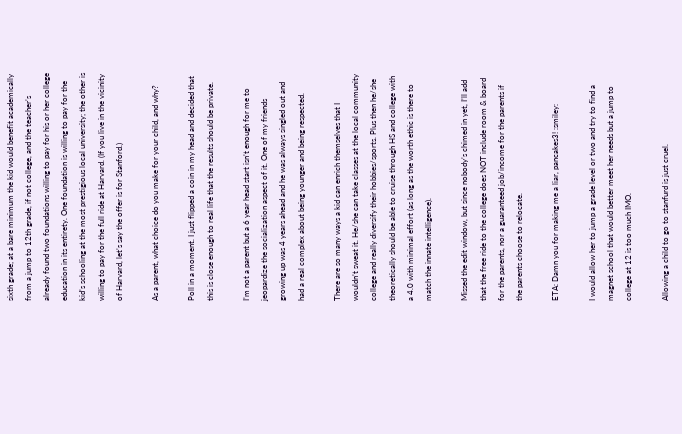sixth grade; at a bare minimum the kid would benefit academically from a jump to 12th grade, if not college, and the teacher’s already found two foundations willing to pay for his or her college education in its entirety. One foundation is willing to pay for the kid’s schooling at the most prestigious local university; the other is willing to pay for the full ride at Harvard. (If you live in the vicinity of Harvard, let’s say the offer is for Stanford.)

As a parent, what choice do you make for your child, and why?

Poll in a moment. I just flipped a coin in my head and decided that this is close enough to real life that the results should be private.

I’m not a parent but a 6 year head start isn’t enough for me to jeopardize the socialization aspect of it. One of my friends growing up was 4 years ahead and he was always singled out and had a real complex about being younger and being respected.

There are so many ways a kid can enrich themselves that I wouldn’t sweat it. He/she can take classes at the local community college and really diversify their hobbies/sports. Plus then he/she theoretically should be able to cruise through HS and college with a 4.0 with minimal effort (as long as the worth ethic is there to match the innate intelligence).

Missed the edit window, but since nobody’s chimed in yet, I’ll add that the free ride to the college does NOT include room & board for the parents, nor a guaranteed job/income for the parents if the parents choose to relocate.

ETA: Damn you for making me a liar, pancakes3! :smiley:

I would allow her to jump a grade level or two and try to find a magnet school that would better meet her needs but a jump to college at 12 is too much IMO.

Allowing a child to go to stanfurd is just cruel.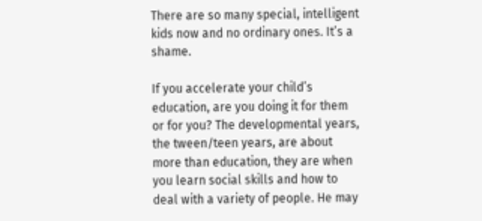There are so many special, intelligent kids now and no ordinary ones. It’s a shame.

If you accelerate your child’s education, are you doing it for them or for you? The developmental years, the tween/teen years, are about more than education, they are when you learn social skills and how to deal with a variety of people. He may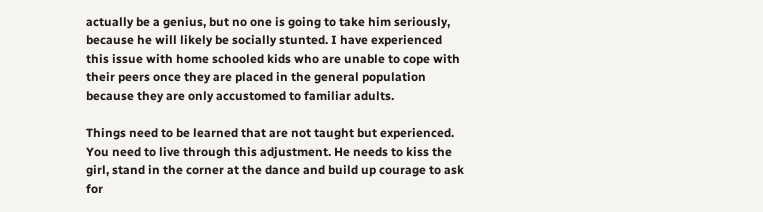actually be a genius, but no one is going to take him seriously, because he will likely be socially stunted. I have experienced this issue with home schooled kids who are unable to cope with their peers once they are placed in the general population because they are only accustomed to familiar adults.

Things need to be learned that are not taught but experienced. You need to live through this adjustment. He needs to kiss the girl, stand in the corner at the dance and build up courage to ask for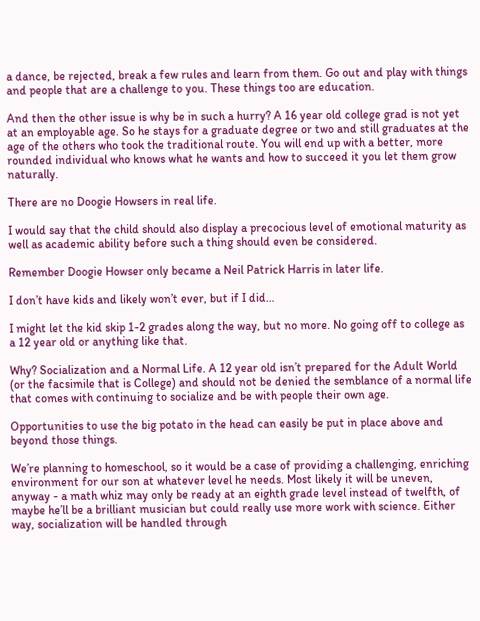a dance, be rejected, break a few rules and learn from them. Go out and play with things and people that are a challenge to you. These things too are education.

And then the other issue is why be in such a hurry? A 16 year old college grad is not yet at an employable age. So he stays for a graduate degree or two and still graduates at the age of the others who took the traditional route. You will end up with a better, more rounded individual who knows what he wants and how to succeed it you let them grow naturally.

There are no Doogie Howsers in real life.

I would say that the child should also display a precocious level of emotional maturity as well as academic ability before such a thing should even be considered.

Remember Doogie Howser only became a Neil Patrick Harris in later life.

I don’t have kids and likely won’t ever, but if I did…

I might let the kid skip 1-2 grades along the way, but no more. No going off to college as a 12 year old or anything like that.

Why? Socialization and a Normal Life. A 12 year old isn’t prepared for the Adult World (or the facsimile that is College) and should not be denied the semblance of a normal life that comes with continuing to socialize and be with people their own age.

Opportunities to use the big potato in the head can easily be put in place above and beyond those things.

We’re planning to homeschool, so it would be a case of providing a challenging, enriching environment for our son at whatever level he needs. Most likely it will be uneven, anyway - a math whiz may only be ready at an eighth grade level instead of twelfth, of maybe he’ll be a brilliant musician but could really use more work with science. Either way, socialization will be handled through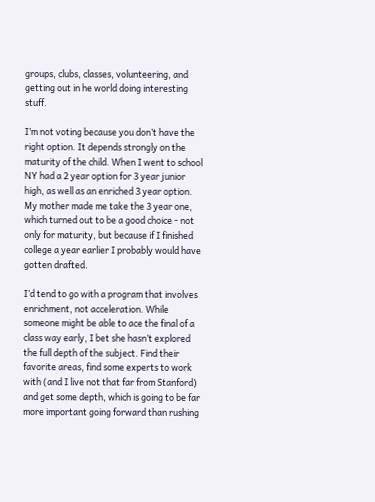groups, clubs, classes, volunteering, and getting out in he world doing interesting stuff.

I’m not voting because you don’t have the right option. It depends strongly on the maturity of the child. When I went to school NY had a 2 year option for 3 year junior high, as well as an enriched 3 year option. My mother made me take the 3 year one, which turned out to be a good choice - not only for maturity, but because if I finished college a year earlier I probably would have gotten drafted.

I’d tend to go with a program that involves enrichment, not acceleration. While someone might be able to ace the final of a class way early, I bet she hasn’t explored the full depth of the subject. Find their favorite areas, find some experts to work with (and I live not that far from Stanford) and get some depth, which is going to be far more important going forward than rushing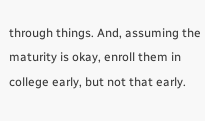through things. And, assuming the maturity is okay, enroll them in college early, but not that early.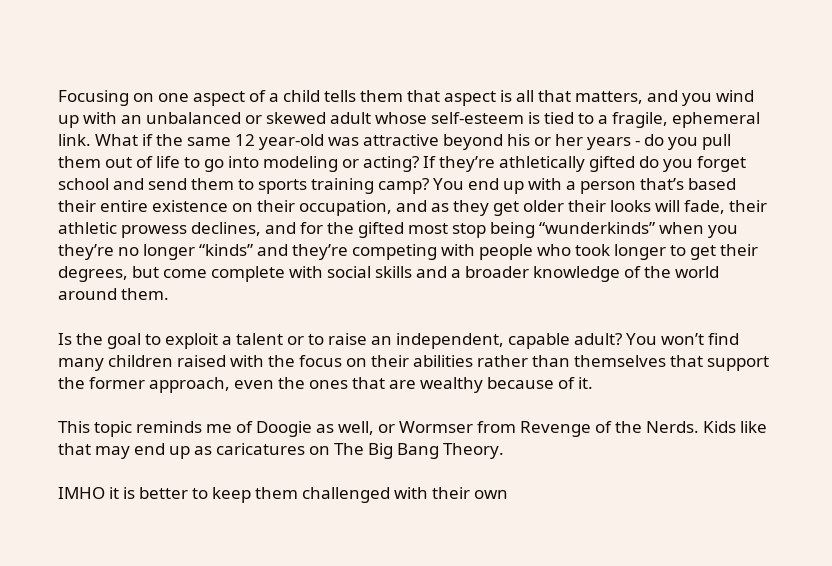Focusing on one aspect of a child tells them that aspect is all that matters, and you wind up with an unbalanced or skewed adult whose self-esteem is tied to a fragile, ephemeral link. What if the same 12 year-old was attractive beyond his or her years - do you pull them out of life to go into modeling or acting? If they’re athletically gifted do you forget school and send them to sports training camp? You end up with a person that’s based their entire existence on their occupation, and as they get older their looks will fade, their athletic prowess declines, and for the gifted most stop being “wunderkinds” when you they’re no longer “kinds” and they’re competing with people who took longer to get their degrees, but come complete with social skills and a broader knowledge of the world around them.

Is the goal to exploit a talent or to raise an independent, capable adult? You won’t find many children raised with the focus on their abilities rather than themselves that support the former approach, even the ones that are wealthy because of it.

This topic reminds me of Doogie as well, or Wormser from Revenge of the Nerds. Kids like that may end up as caricatures on The Big Bang Theory.

IMHO it is better to keep them challenged with their own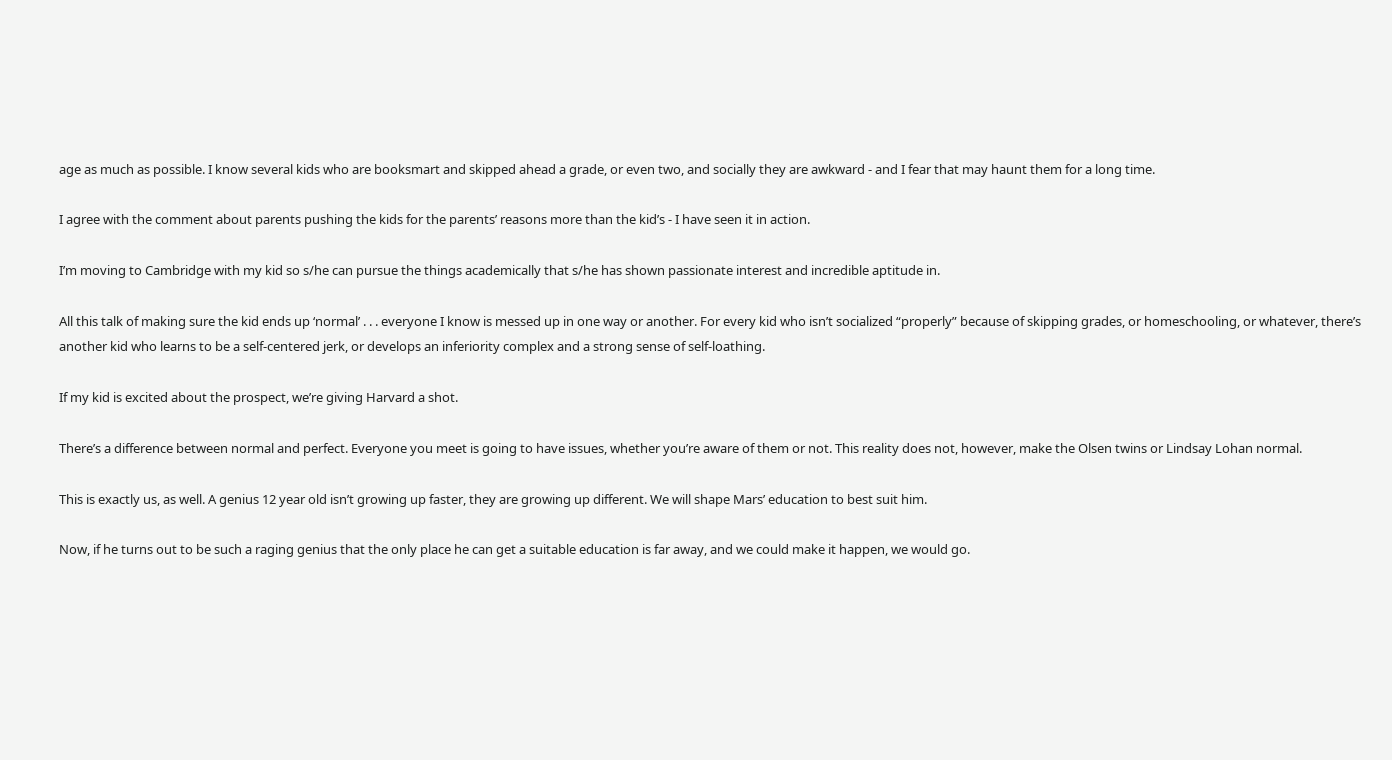age as much as possible. I know several kids who are booksmart and skipped ahead a grade, or even two, and socially they are awkward - and I fear that may haunt them for a long time.

I agree with the comment about parents pushing the kids for the parents’ reasons more than the kid’s - I have seen it in action.

I’m moving to Cambridge with my kid so s/he can pursue the things academically that s/he has shown passionate interest and incredible aptitude in.

All this talk of making sure the kid ends up ‘normal’ . . . everyone I know is messed up in one way or another. For every kid who isn’t socialized “properly” because of skipping grades, or homeschooling, or whatever, there’s another kid who learns to be a self-centered jerk, or develops an inferiority complex and a strong sense of self-loathing.

If my kid is excited about the prospect, we’re giving Harvard a shot.

There’s a difference between normal and perfect. Everyone you meet is going to have issues, whether you’re aware of them or not. This reality does not, however, make the Olsen twins or Lindsay Lohan normal.

This is exactly us, as well. A genius 12 year old isn’t growing up faster, they are growing up different. We will shape Mars’ education to best suit him.

Now, if he turns out to be such a raging genius that the only place he can get a suitable education is far away, and we could make it happen, we would go.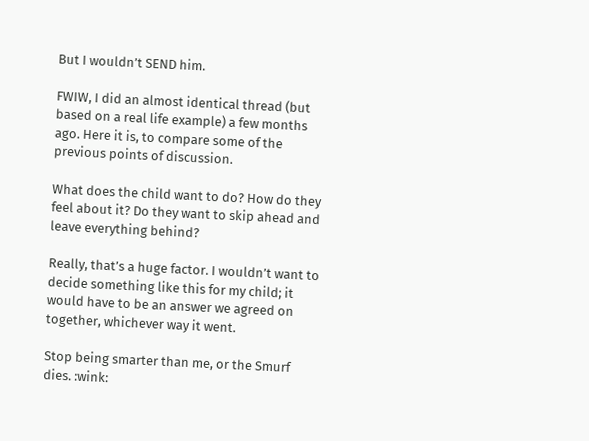But I wouldn’t SEND him.

FWIW, I did an almost identical thread (but based on a real life example) a few months ago. Here it is, to compare some of the previous points of discussion.

What does the child want to do? How do they feel about it? Do they want to skip ahead and leave everything behind?

Really, that’s a huge factor. I wouldn’t want to decide something like this for my child; it would have to be an answer we agreed on together, whichever way it went.

Stop being smarter than me, or the Smurf dies. :wink: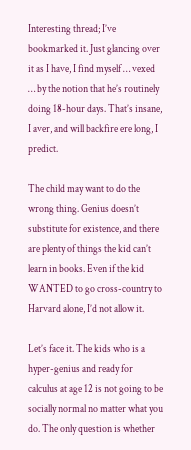Interesting thread; I’ve bookmarked it. Just glancing over it as I have, I find myself … vexed … by the notion that he’s routinely doing 18-hour days. That’s insane, I aver, and will backfire ere long, I predict.

The child may want to do the wrong thing. Genius doesn’t substitute for existence, and there are plenty of things the kid can’t learn in books. Even if the kid WANTED to go cross-country to Harvard alone, I’d not allow it.

Let’s face it. The kids who is a hyper-genius and ready for calculus at age 12 is not going to be socially normal no matter what you do. The only question is whether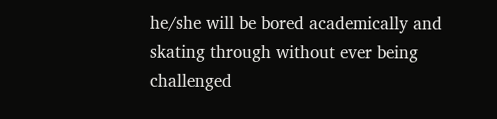he/she will be bored academically and skating through without ever being challenged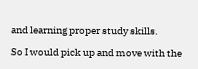and learning proper study skills.

So I would pick up and move with the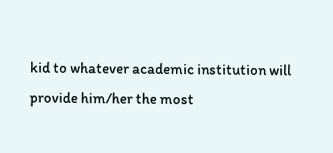kid to whatever academic institution will provide him/her the most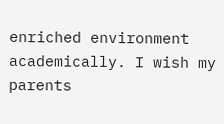enriched environment academically. I wish my parents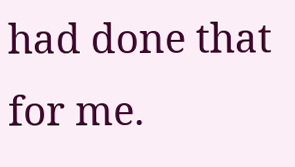had done that for me.